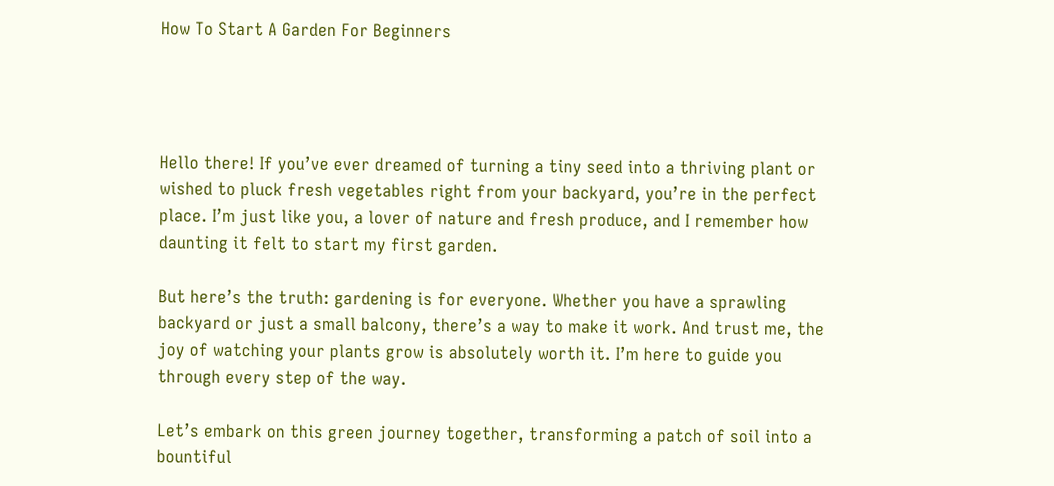How To Start A Garden For Beginners




Hello there! If you’ve ever dreamed of turning a tiny seed into a thriving plant or wished to pluck fresh vegetables right from your backyard, you’re in the perfect place. I’m just like you, a lover of nature and fresh produce, and I remember how daunting it felt to start my first garden.

But here’s the truth: gardening is for everyone. Whether you have a sprawling backyard or just a small balcony, there’s a way to make it work. And trust me, the joy of watching your plants grow is absolutely worth it. I’m here to guide you through every step of the way.

Let’s embark on this green journey together, transforming a patch of soil into a bountiful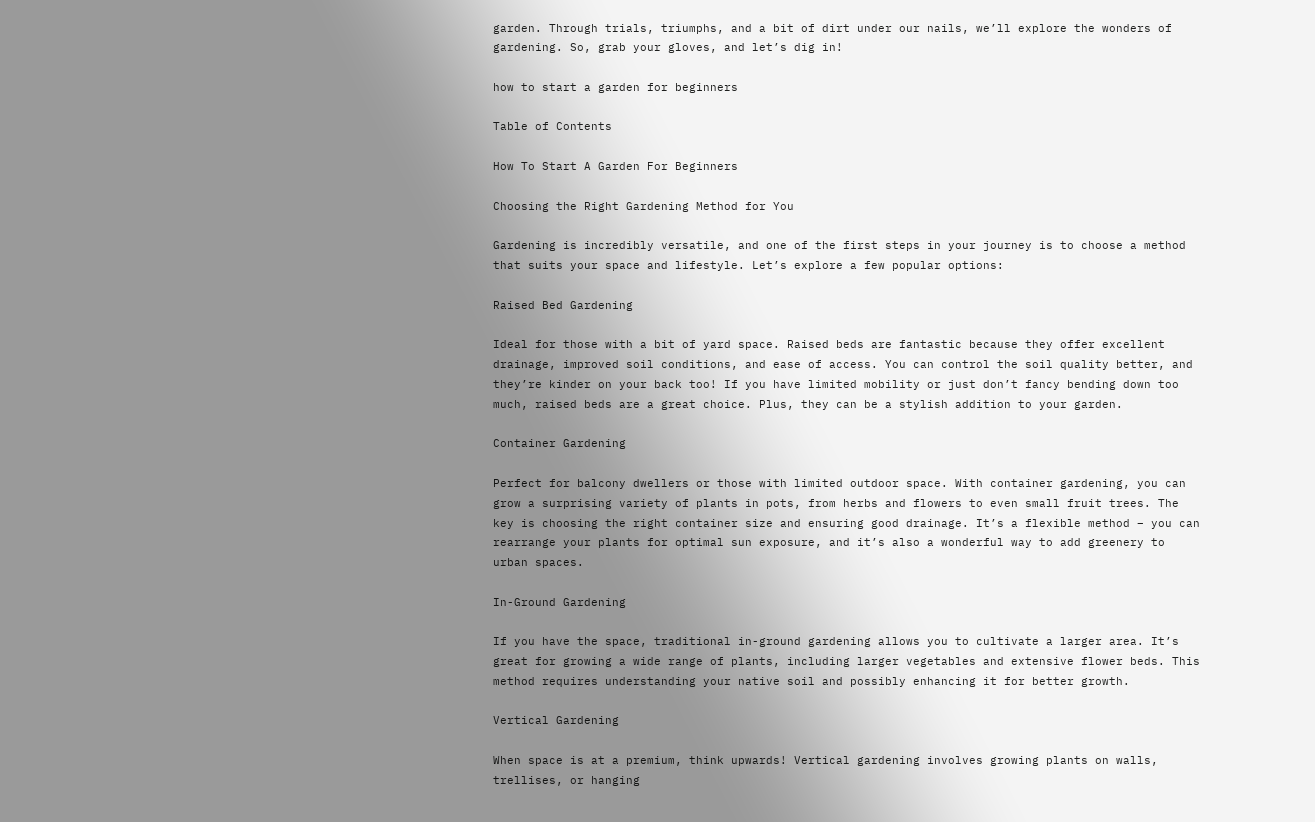garden. Through trials, triumphs, and a bit of dirt under our nails, we’ll explore the wonders of gardening. So, grab your gloves, and let’s dig in!

how to start a garden for beginners

Table of Contents

How To Start A Garden For Beginners

Choosing the Right Gardening Method for You

Gardening is incredibly versatile, and one of the first steps in your journey is to choose a method that suits your space and lifestyle. Let’s explore a few popular options:

Raised Bed Gardening

Ideal for those with a bit of yard space. Raised beds are fantastic because they offer excellent drainage, improved soil conditions, and ease of access. You can control the soil quality better, and they’re kinder on your back too! If you have limited mobility or just don’t fancy bending down too much, raised beds are a great choice. Plus, they can be a stylish addition to your garden.

Container Gardening

Perfect for balcony dwellers or those with limited outdoor space. With container gardening, you can grow a surprising variety of plants in pots, from herbs and flowers to even small fruit trees. The key is choosing the right container size and ensuring good drainage. It’s a flexible method – you can rearrange your plants for optimal sun exposure, and it’s also a wonderful way to add greenery to urban spaces.

In-Ground Gardening

If you have the space, traditional in-ground gardening allows you to cultivate a larger area. It’s great for growing a wide range of plants, including larger vegetables and extensive flower beds. This method requires understanding your native soil and possibly enhancing it for better growth.

Vertical Gardening

When space is at a premium, think upwards! Vertical gardening involves growing plants on walls, trellises, or hanging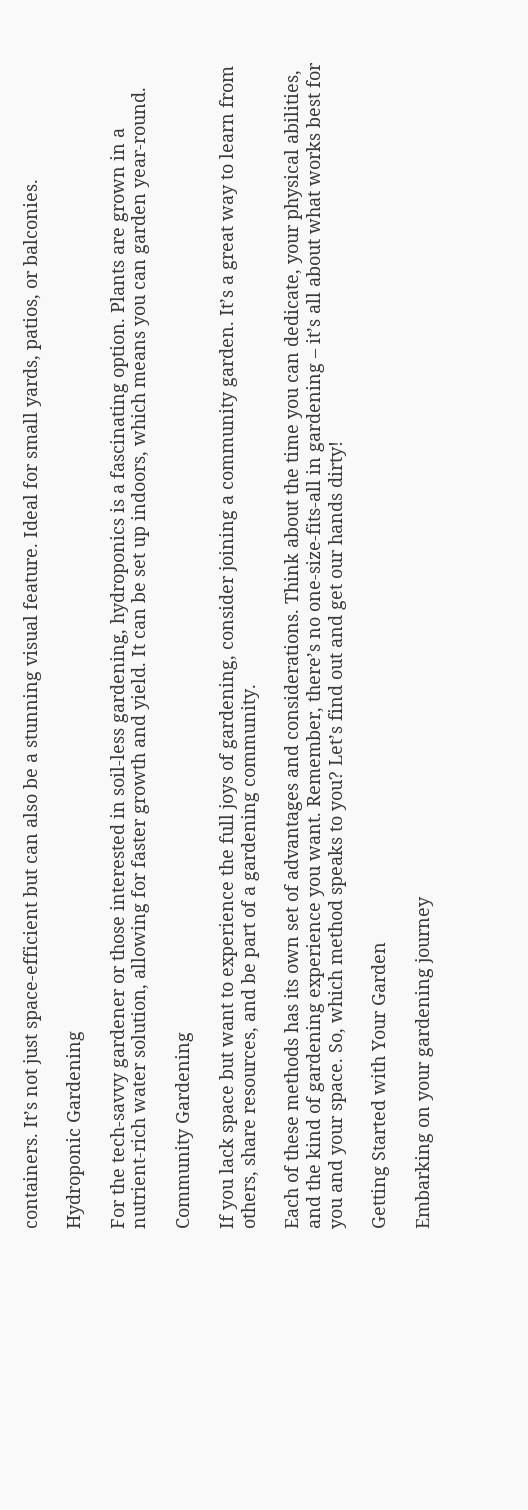containers. It’s not just space-efficient but can also be a stunning visual feature. Ideal for small yards, patios, or balconies.

Hydroponic Gardening

For the tech-savvy gardener or those interested in soil-less gardening, hydroponics is a fascinating option. Plants are grown in a nutrient-rich water solution, allowing for faster growth and yield. It can be set up indoors, which means you can garden year-round.

Community Gardening

If you lack space but want to experience the full joys of gardening, consider joining a community garden. It’s a great way to learn from others, share resources, and be part of a gardening community.

Each of these methods has its own set of advantages and considerations. Think about the time you can dedicate, your physical abilities, and the kind of gardening experience you want. Remember, there’s no one-size-fits-all in gardening – it’s all about what works best for you and your space. So, which method speaks to you? Let’s find out and get our hands dirty!

Getting Started with Your Garden

Embarking on your gardening journey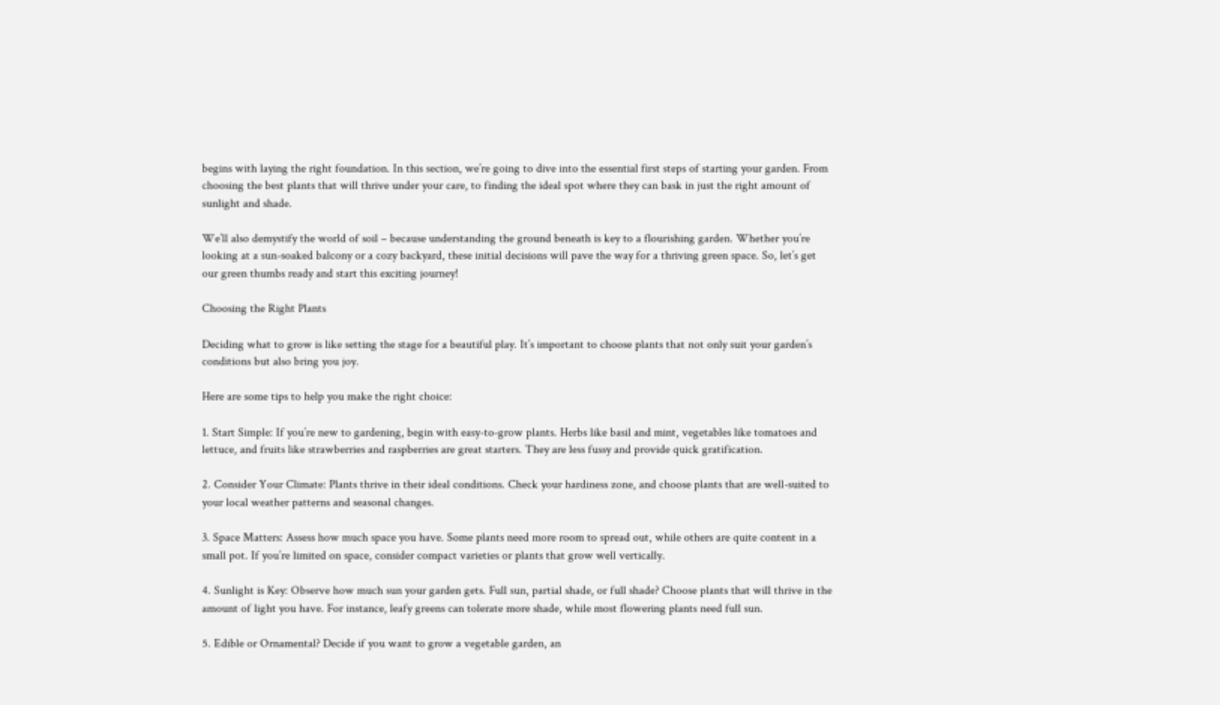begins with laying the right foundation. In this section, we’re going to dive into the essential first steps of starting your garden. From choosing the best plants that will thrive under your care, to finding the ideal spot where they can bask in just the right amount of sunlight and shade.

We’ll also demystify the world of soil – because understanding the ground beneath is key to a flourishing garden. Whether you’re looking at a sun-soaked balcony or a cozy backyard, these initial decisions will pave the way for a thriving green space. So, let’s get our green thumbs ready and start this exciting journey!

Choosing the Right Plants

Deciding what to grow is like setting the stage for a beautiful play. It’s important to choose plants that not only suit your garden’s conditions but also bring you joy.

Here are some tips to help you make the right choice:

1. Start Simple: If you’re new to gardening, begin with easy-to-grow plants. Herbs like basil and mint, vegetables like tomatoes and lettuce, and fruits like strawberries and raspberries are great starters. They are less fussy and provide quick gratification.

2. Consider Your Climate: Plants thrive in their ideal conditions. Check your hardiness zone, and choose plants that are well-suited to your local weather patterns and seasonal changes.

3. Space Matters: Assess how much space you have. Some plants need more room to spread out, while others are quite content in a small pot. If you’re limited on space, consider compact varieties or plants that grow well vertically.

4. Sunlight is Key: Observe how much sun your garden gets. Full sun, partial shade, or full shade? Choose plants that will thrive in the amount of light you have. For instance, leafy greens can tolerate more shade, while most flowering plants need full sun.

5. Edible or Ornamental? Decide if you want to grow a vegetable garden, an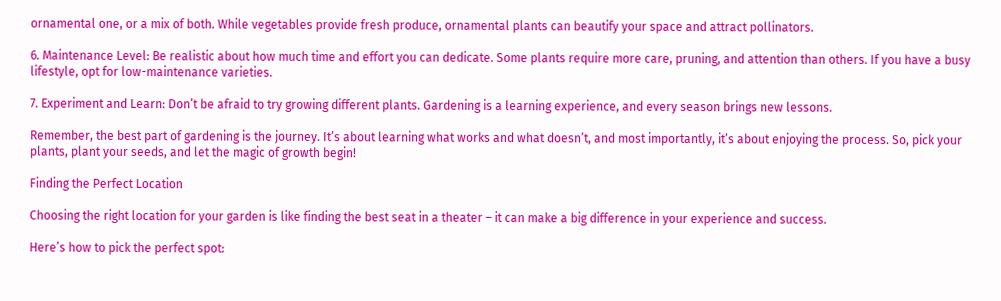ornamental one, or a mix of both. While vegetables provide fresh produce, ornamental plants can beautify your space and attract pollinators.

6. Maintenance Level: Be realistic about how much time and effort you can dedicate. Some plants require more care, pruning, and attention than others. If you have a busy lifestyle, opt for low-maintenance varieties.

7. Experiment and Learn: Don’t be afraid to try growing different plants. Gardening is a learning experience, and every season brings new lessons.

Remember, the best part of gardening is the journey. It’s about learning what works and what doesn’t, and most importantly, it’s about enjoying the process. So, pick your plants, plant your seeds, and let the magic of growth begin!

Finding the Perfect Location

Choosing the right location for your garden is like finding the best seat in a theater – it can make a big difference in your experience and success.

Here’s how to pick the perfect spot: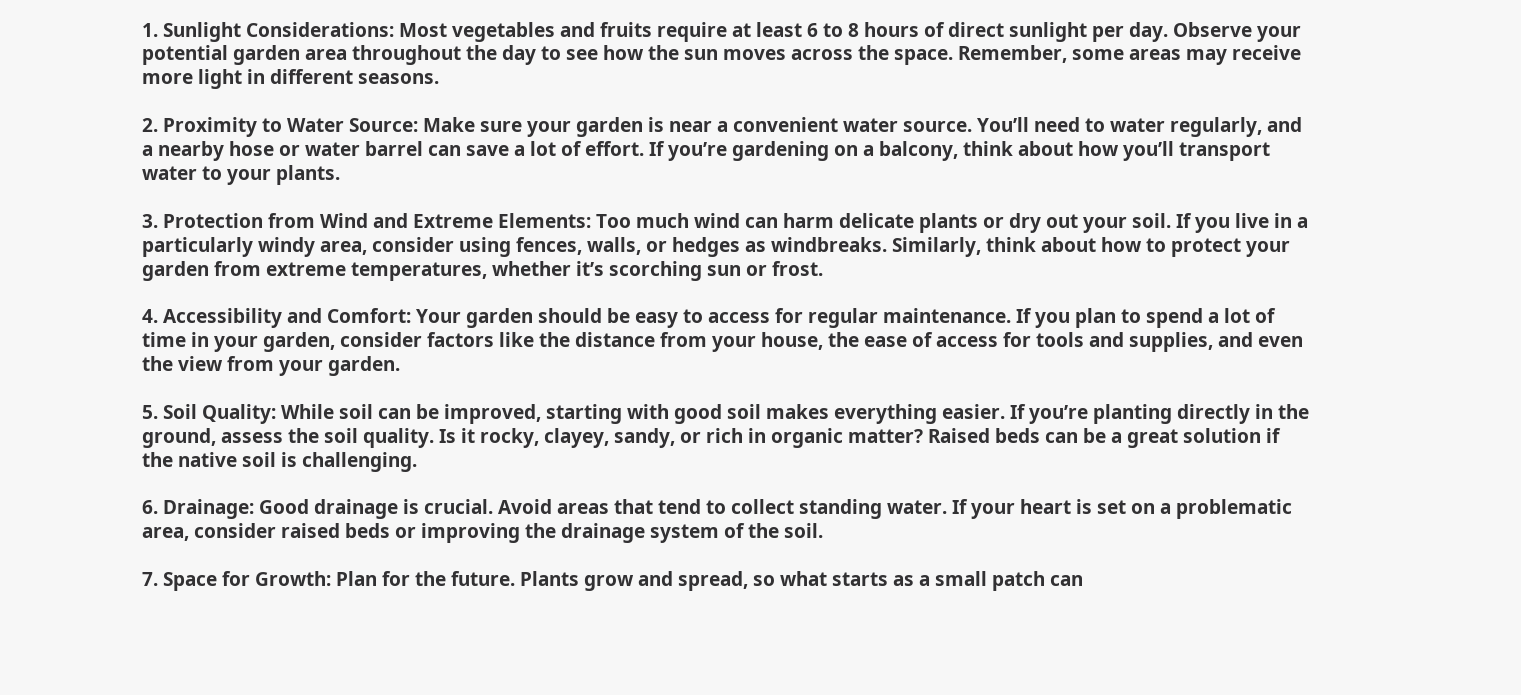1. Sunlight Considerations: Most vegetables and fruits require at least 6 to 8 hours of direct sunlight per day. Observe your potential garden area throughout the day to see how the sun moves across the space. Remember, some areas may receive more light in different seasons.

2. Proximity to Water Source: Make sure your garden is near a convenient water source. You’ll need to water regularly, and a nearby hose or water barrel can save a lot of effort. If you’re gardening on a balcony, think about how you’ll transport water to your plants.

3. Protection from Wind and Extreme Elements: Too much wind can harm delicate plants or dry out your soil. If you live in a particularly windy area, consider using fences, walls, or hedges as windbreaks. Similarly, think about how to protect your garden from extreme temperatures, whether it’s scorching sun or frost.

4. Accessibility and Comfort: Your garden should be easy to access for regular maintenance. If you plan to spend a lot of time in your garden, consider factors like the distance from your house, the ease of access for tools and supplies, and even the view from your garden.

5. Soil Quality: While soil can be improved, starting with good soil makes everything easier. If you’re planting directly in the ground, assess the soil quality. Is it rocky, clayey, sandy, or rich in organic matter? Raised beds can be a great solution if the native soil is challenging.

6. Drainage: Good drainage is crucial. Avoid areas that tend to collect standing water. If your heart is set on a problematic area, consider raised beds or improving the drainage system of the soil.

7. Space for Growth: Plan for the future. Plants grow and spread, so what starts as a small patch can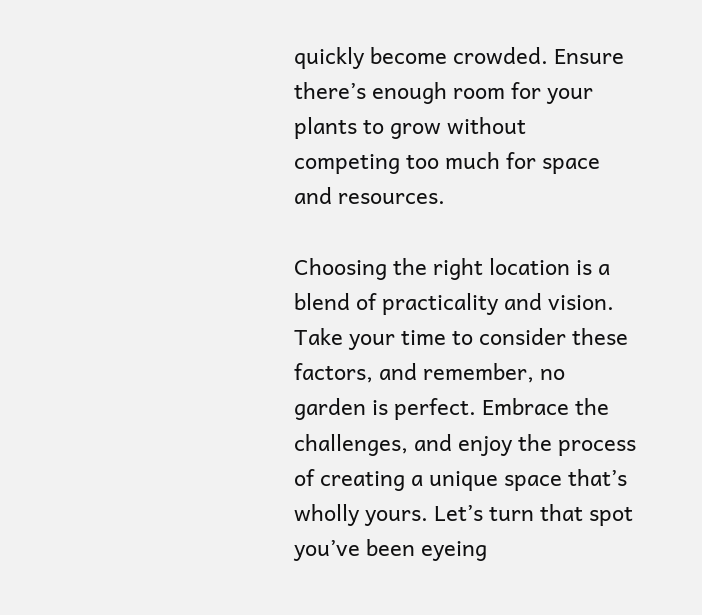quickly become crowded. Ensure there’s enough room for your plants to grow without competing too much for space and resources.

Choosing the right location is a blend of practicality and vision. Take your time to consider these factors, and remember, no garden is perfect. Embrace the challenges, and enjoy the process of creating a unique space that’s wholly yours. Let’s turn that spot you’ve been eyeing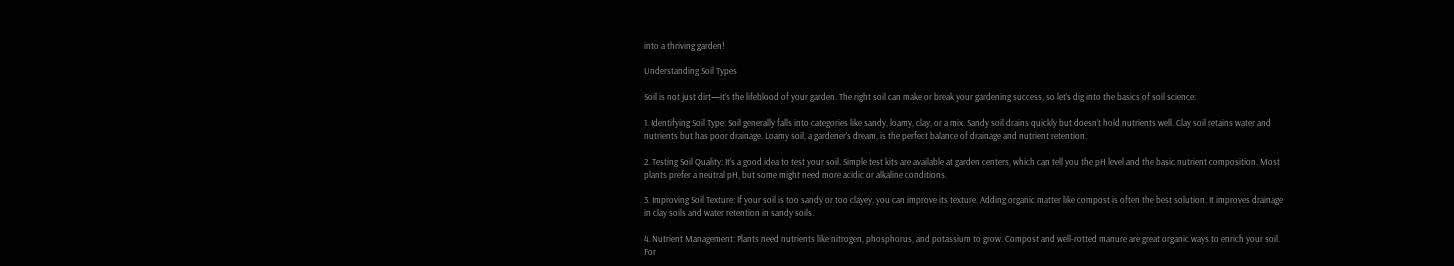into a thriving garden!

Understanding Soil Types

Soil is not just dirt—it’s the lifeblood of your garden. The right soil can make or break your gardening success, so let’s dig into the basics of soil science:

1. Identifying Soil Type: Soil generally falls into categories like sandy, loamy, clay, or a mix. Sandy soil drains quickly but doesn’t hold nutrients well. Clay soil retains water and nutrients but has poor drainage. Loamy soil, a gardener’s dream, is the perfect balance of drainage and nutrient retention.

2. Testing Soil Quality: It’s a good idea to test your soil. Simple test kits are available at garden centers, which can tell you the pH level and the basic nutrient composition. Most plants prefer a neutral pH, but some might need more acidic or alkaline conditions.

3. Improving Soil Texture: If your soil is too sandy or too clayey, you can improve its texture. Adding organic matter like compost is often the best solution. It improves drainage in clay soils and water retention in sandy soils.

4. Nutrient Management: Plants need nutrients like nitrogen, phosphorus, and potassium to grow. Compost and well-rotted manure are great organic ways to enrich your soil. For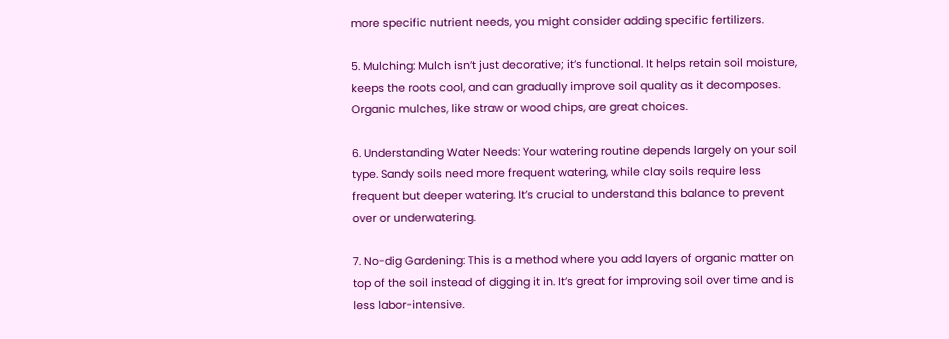more specific nutrient needs, you might consider adding specific fertilizers.

5. Mulching: Mulch isn’t just decorative; it’s functional. It helps retain soil moisture, keeps the roots cool, and can gradually improve soil quality as it decomposes. Organic mulches, like straw or wood chips, are great choices.

6. Understanding Water Needs: Your watering routine depends largely on your soil type. Sandy soils need more frequent watering, while clay soils require less frequent but deeper watering. It’s crucial to understand this balance to prevent over or underwatering.

7. No-dig Gardening: This is a method where you add layers of organic matter on top of the soil instead of digging it in. It’s great for improving soil over time and is less labor-intensive.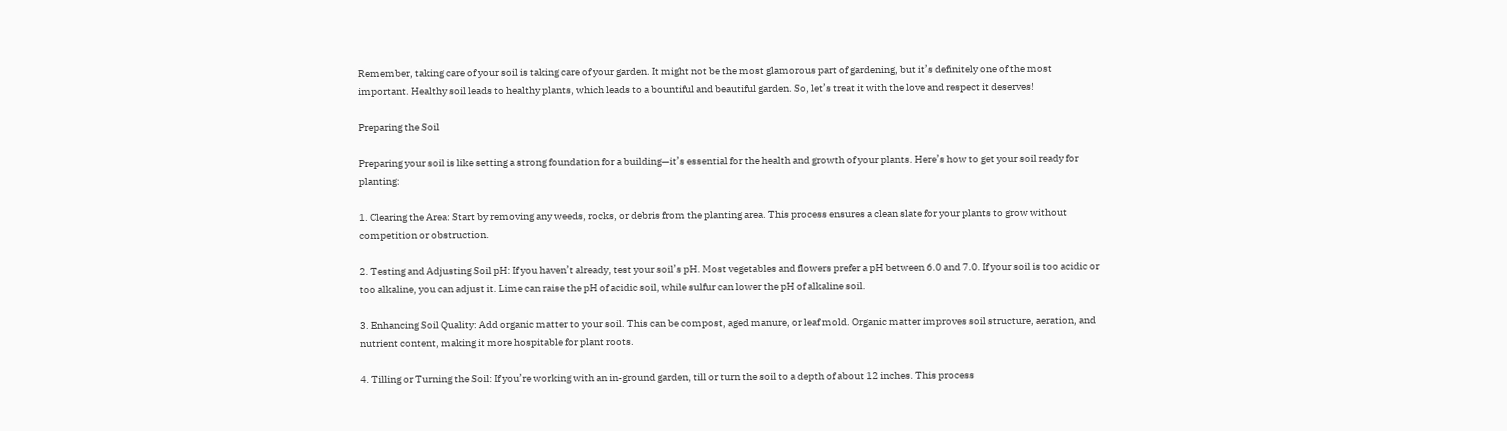Remember, taking care of your soil is taking care of your garden. It might not be the most glamorous part of gardening, but it’s definitely one of the most important. Healthy soil leads to healthy plants, which leads to a bountiful and beautiful garden. So, let’s treat it with the love and respect it deserves!

Preparing the Soil

Preparing your soil is like setting a strong foundation for a building—it’s essential for the health and growth of your plants. Here’s how to get your soil ready for planting:

1. Clearing the Area: Start by removing any weeds, rocks, or debris from the planting area. This process ensures a clean slate for your plants to grow without competition or obstruction.

2. Testing and Adjusting Soil pH: If you haven’t already, test your soil’s pH. Most vegetables and flowers prefer a pH between 6.0 and 7.0. If your soil is too acidic or too alkaline, you can adjust it. Lime can raise the pH of acidic soil, while sulfur can lower the pH of alkaline soil.

3. Enhancing Soil Quality: Add organic matter to your soil. This can be compost, aged manure, or leaf mold. Organic matter improves soil structure, aeration, and nutrient content, making it more hospitable for plant roots.

4. Tilling or Turning the Soil: If you’re working with an in-ground garden, till or turn the soil to a depth of about 12 inches. This process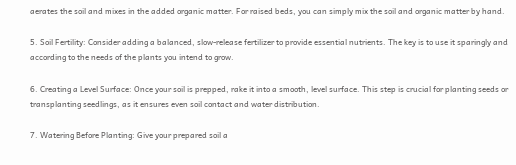aerates the soil and mixes in the added organic matter. For raised beds, you can simply mix the soil and organic matter by hand.

5. Soil Fertility: Consider adding a balanced, slow-release fertilizer to provide essential nutrients. The key is to use it sparingly and according to the needs of the plants you intend to grow.

6. Creating a Level Surface: Once your soil is prepped, rake it into a smooth, level surface. This step is crucial for planting seeds or transplanting seedlings, as it ensures even soil contact and water distribution.

7. Watering Before Planting: Give your prepared soil a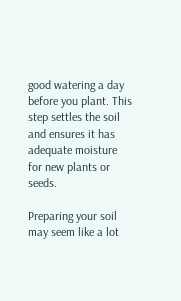good watering a day before you plant. This step settles the soil and ensures it has adequate moisture for new plants or seeds.

Preparing your soil may seem like a lot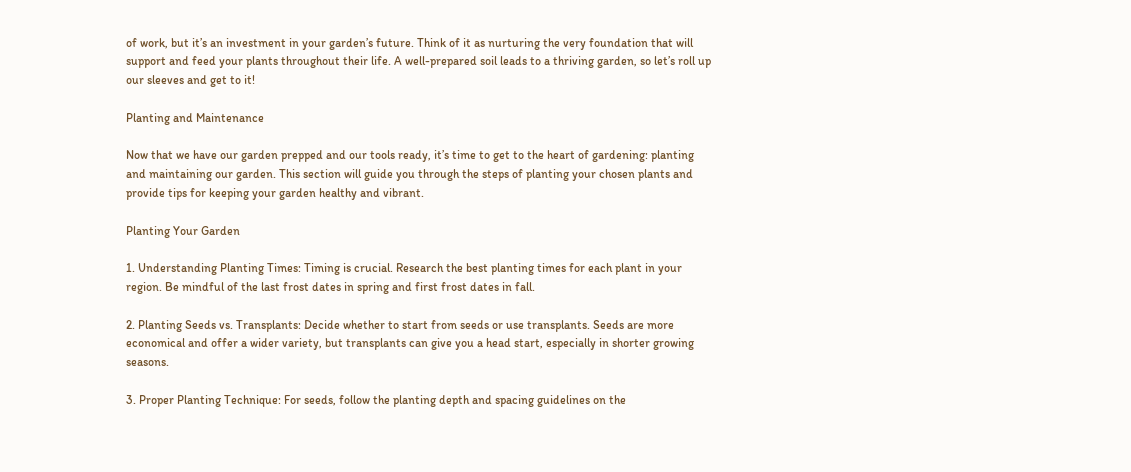of work, but it’s an investment in your garden’s future. Think of it as nurturing the very foundation that will support and feed your plants throughout their life. A well-prepared soil leads to a thriving garden, so let’s roll up our sleeves and get to it!

Planting and Maintenance

Now that we have our garden prepped and our tools ready, it’s time to get to the heart of gardening: planting and maintaining our garden. This section will guide you through the steps of planting your chosen plants and provide tips for keeping your garden healthy and vibrant.

Planting Your Garden

1. Understanding Planting Times: Timing is crucial. Research the best planting times for each plant in your region. Be mindful of the last frost dates in spring and first frost dates in fall.

2. Planting Seeds vs. Transplants: Decide whether to start from seeds or use transplants. Seeds are more economical and offer a wider variety, but transplants can give you a head start, especially in shorter growing seasons.

3. Proper Planting Technique: For seeds, follow the planting depth and spacing guidelines on the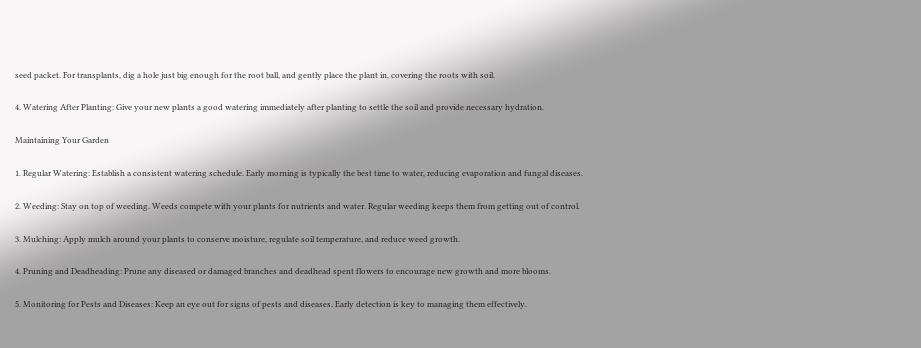seed packet. For transplants, dig a hole just big enough for the root ball, and gently place the plant in, covering the roots with soil.

4. Watering After Planting: Give your new plants a good watering immediately after planting to settle the soil and provide necessary hydration.

Maintaining Your Garden

1. Regular Watering: Establish a consistent watering schedule. Early morning is typically the best time to water, reducing evaporation and fungal diseases.

2. Weeding: Stay on top of weeding. Weeds compete with your plants for nutrients and water. Regular weeding keeps them from getting out of control.

3. Mulching: Apply mulch around your plants to conserve moisture, regulate soil temperature, and reduce weed growth.

4. Pruning and Deadheading: Prune any diseased or damaged branches and deadhead spent flowers to encourage new growth and more blooms.

5. Monitoring for Pests and Diseases: Keep an eye out for signs of pests and diseases. Early detection is key to managing them effectively.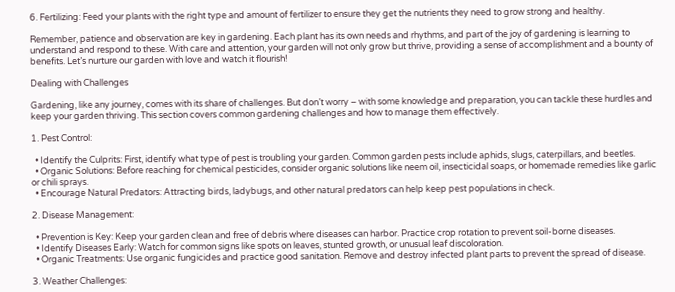6. Fertilizing: Feed your plants with the right type and amount of fertilizer to ensure they get the nutrients they need to grow strong and healthy.

Remember, patience and observation are key in gardening. Each plant has its own needs and rhythms, and part of the joy of gardening is learning to understand and respond to these. With care and attention, your garden will not only grow but thrive, providing a sense of accomplishment and a bounty of benefits. Let’s nurture our garden with love and watch it flourish!

Dealing with Challenges

Gardening, like any journey, comes with its share of challenges. But don’t worry – with some knowledge and preparation, you can tackle these hurdles and keep your garden thriving. This section covers common gardening challenges and how to manage them effectively.

1. Pest Control:

  • Identify the Culprits: First, identify what type of pest is troubling your garden. Common garden pests include aphids, slugs, caterpillars, and beetles.
  • Organic Solutions: Before reaching for chemical pesticides, consider organic solutions like neem oil, insecticidal soaps, or homemade remedies like garlic or chili sprays.
  • Encourage Natural Predators: Attracting birds, ladybugs, and other natural predators can help keep pest populations in check.

2. Disease Management:

  • Prevention is Key: Keep your garden clean and free of debris where diseases can harbor. Practice crop rotation to prevent soil-borne diseases.
  • Identify Diseases Early: Watch for common signs like spots on leaves, stunted growth, or unusual leaf discoloration.
  • Organic Treatments: Use organic fungicides and practice good sanitation. Remove and destroy infected plant parts to prevent the spread of disease.

3. Weather Challenges: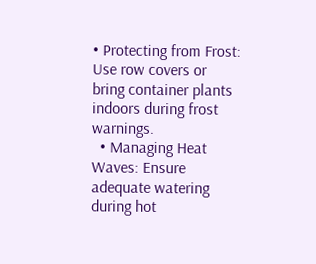• Protecting from Frost: Use row covers or bring container plants indoors during frost warnings.
  • Managing Heat Waves: Ensure adequate watering during hot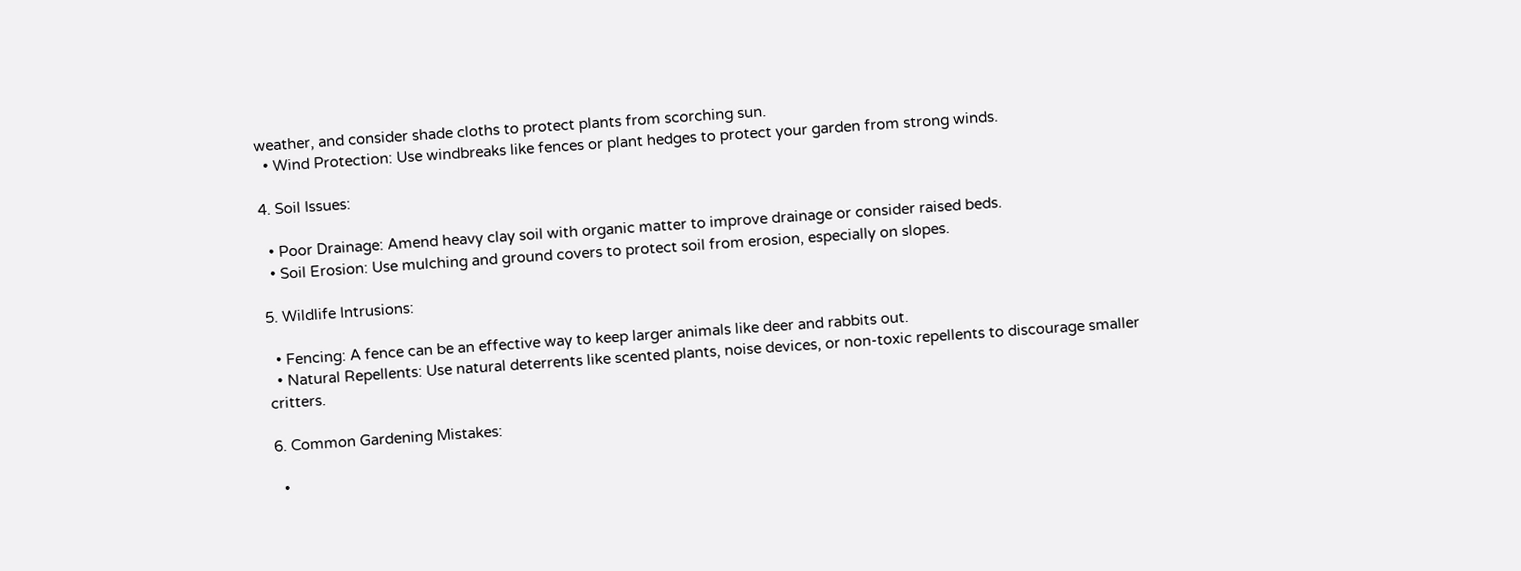weather, and consider shade cloths to protect plants from scorching sun.
  • Wind Protection: Use windbreaks like fences or plant hedges to protect your garden from strong winds.

4. Soil Issues:

  • Poor Drainage: Amend heavy clay soil with organic matter to improve drainage or consider raised beds.
  • Soil Erosion: Use mulching and ground covers to protect soil from erosion, especially on slopes.

5. Wildlife Intrusions:

  • Fencing: A fence can be an effective way to keep larger animals like deer and rabbits out.
  • Natural Repellents: Use natural deterrents like scented plants, noise devices, or non-toxic repellents to discourage smaller critters.

6. Common Gardening Mistakes:

  •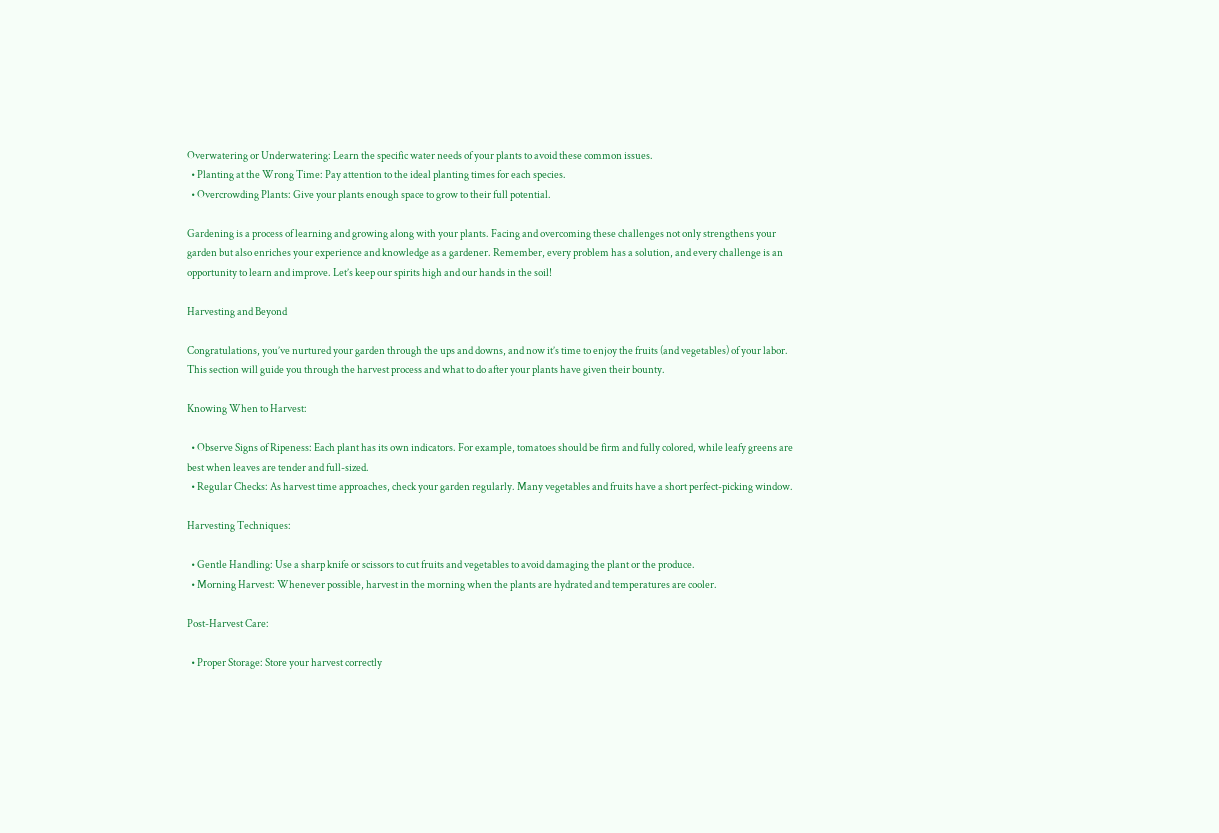Overwatering or Underwatering: Learn the specific water needs of your plants to avoid these common issues.
  • Planting at the Wrong Time: Pay attention to the ideal planting times for each species.
  • Overcrowding Plants: Give your plants enough space to grow to their full potential.

Gardening is a process of learning and growing along with your plants. Facing and overcoming these challenges not only strengthens your garden but also enriches your experience and knowledge as a gardener. Remember, every problem has a solution, and every challenge is an opportunity to learn and improve. Let’s keep our spirits high and our hands in the soil!

Harvesting and Beyond

Congratulations, you’ve nurtured your garden through the ups and downs, and now it’s time to enjoy the fruits (and vegetables) of your labor. This section will guide you through the harvest process and what to do after your plants have given their bounty.

Knowing When to Harvest:

  • Observe Signs of Ripeness: Each plant has its own indicators. For example, tomatoes should be firm and fully colored, while leafy greens are best when leaves are tender and full-sized.
  • Regular Checks: As harvest time approaches, check your garden regularly. Many vegetables and fruits have a short perfect-picking window.

Harvesting Techniques:

  • Gentle Handling: Use a sharp knife or scissors to cut fruits and vegetables to avoid damaging the plant or the produce.
  • Morning Harvest: Whenever possible, harvest in the morning when the plants are hydrated and temperatures are cooler.

Post-Harvest Care:

  • Proper Storage: Store your harvest correctly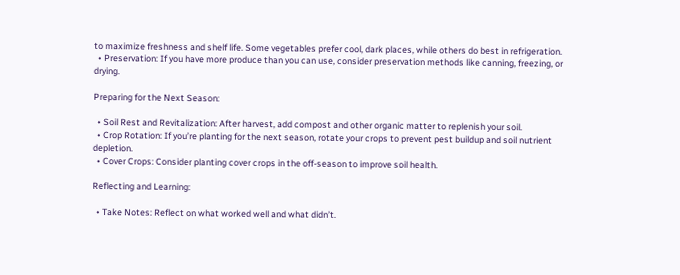to maximize freshness and shelf life. Some vegetables prefer cool, dark places, while others do best in refrigeration.
  • Preservation: If you have more produce than you can use, consider preservation methods like canning, freezing, or drying.

Preparing for the Next Season:

  • Soil Rest and Revitalization: After harvest, add compost and other organic matter to replenish your soil.
  • Crop Rotation: If you’re planting for the next season, rotate your crops to prevent pest buildup and soil nutrient depletion.
  • Cover Crops: Consider planting cover crops in the off-season to improve soil health.

Reflecting and Learning:

  • Take Notes: Reflect on what worked well and what didn’t.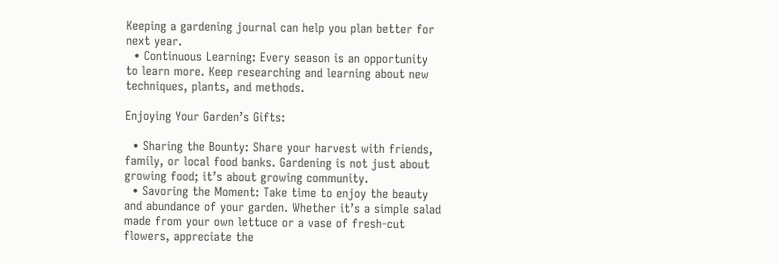Keeping a gardening journal can help you plan better for next year.
  • Continuous Learning: Every season is an opportunity to learn more. Keep researching and learning about new techniques, plants, and methods.

Enjoying Your Garden’s Gifts:

  • Sharing the Bounty: Share your harvest with friends, family, or local food banks. Gardening is not just about growing food; it’s about growing community.
  • Savoring the Moment: Take time to enjoy the beauty and abundance of your garden. Whether it’s a simple salad made from your own lettuce or a vase of fresh-cut flowers, appreciate the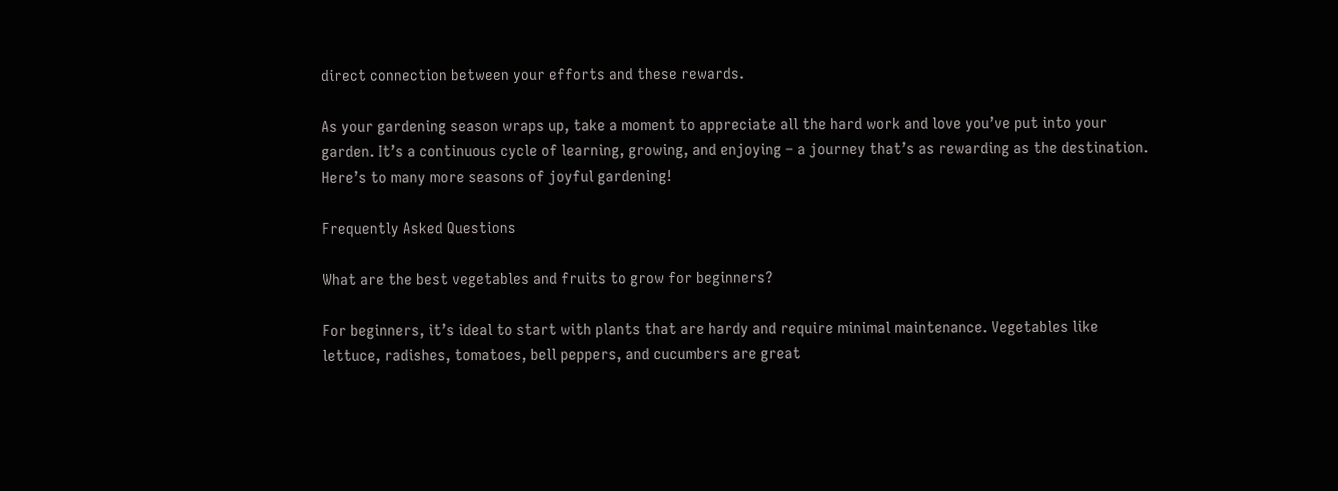direct connection between your efforts and these rewards.

As your gardening season wraps up, take a moment to appreciate all the hard work and love you’ve put into your garden. It’s a continuous cycle of learning, growing, and enjoying – a journey that’s as rewarding as the destination. Here’s to many more seasons of joyful gardening!

Frequently Asked Questions

What are the best vegetables and fruits to grow for beginners?

For beginners, it’s ideal to start with plants that are hardy and require minimal maintenance. Vegetables like lettuce, radishes, tomatoes, bell peppers, and cucumbers are great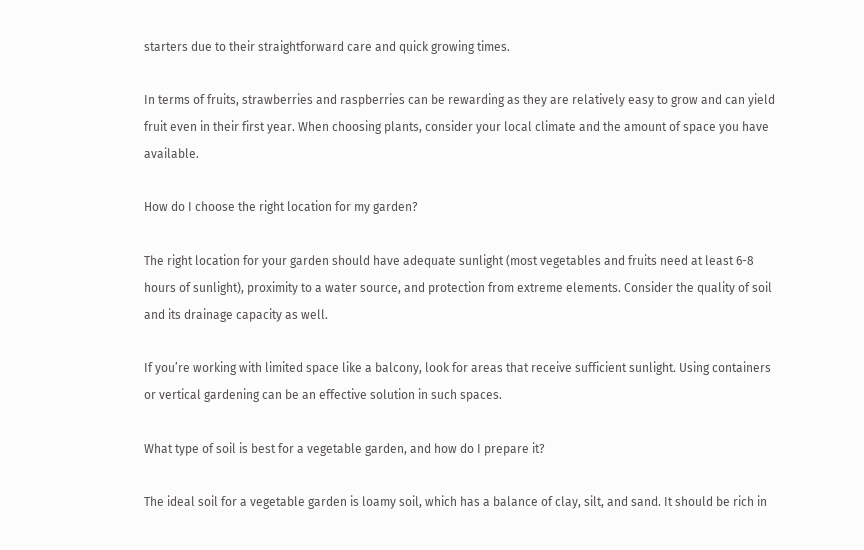starters due to their straightforward care and quick growing times.

In terms of fruits, strawberries and raspberries can be rewarding as they are relatively easy to grow and can yield fruit even in their first year. When choosing plants, consider your local climate and the amount of space you have available.

How do I choose the right location for my garden?

The right location for your garden should have adequate sunlight (most vegetables and fruits need at least 6-8 hours of sunlight), proximity to a water source, and protection from extreme elements. Consider the quality of soil and its drainage capacity as well.

If you’re working with limited space like a balcony, look for areas that receive sufficient sunlight. Using containers or vertical gardening can be an effective solution in such spaces.

What type of soil is best for a vegetable garden, and how do I prepare it?

The ideal soil for a vegetable garden is loamy soil, which has a balance of clay, silt, and sand. It should be rich in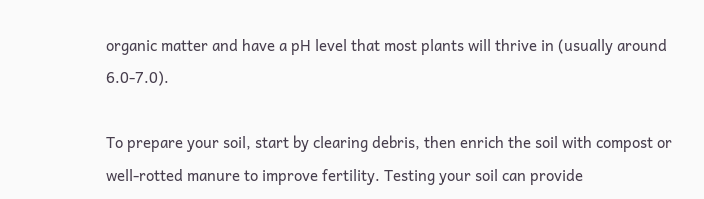organic matter and have a pH level that most plants will thrive in (usually around 6.0-7.0).

To prepare your soil, start by clearing debris, then enrich the soil with compost or well-rotted manure to improve fertility. Testing your soil can provide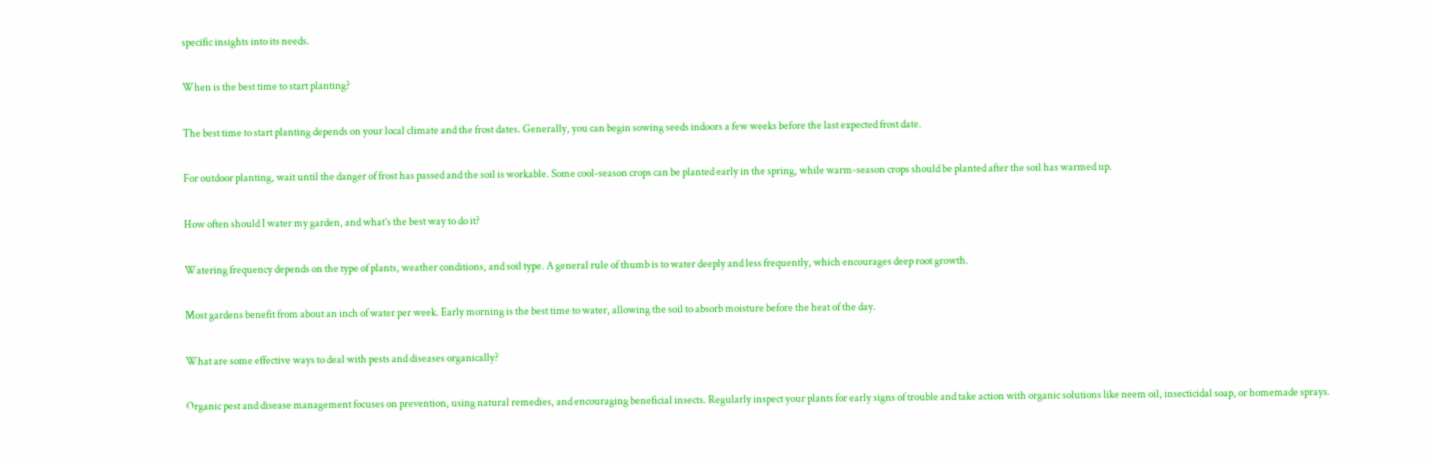specific insights into its needs.

When is the best time to start planting?

The best time to start planting depends on your local climate and the frost dates. Generally, you can begin sowing seeds indoors a few weeks before the last expected frost date.

For outdoor planting, wait until the danger of frost has passed and the soil is workable. Some cool-season crops can be planted early in the spring, while warm-season crops should be planted after the soil has warmed up.

How often should I water my garden, and what’s the best way to do it?

Watering frequency depends on the type of plants, weather conditions, and soil type. A general rule of thumb is to water deeply and less frequently, which encourages deep root growth.

Most gardens benefit from about an inch of water per week. Early morning is the best time to water, allowing the soil to absorb moisture before the heat of the day.

What are some effective ways to deal with pests and diseases organically?

Organic pest and disease management focuses on prevention, using natural remedies, and encouraging beneficial insects. Regularly inspect your plants for early signs of trouble and take action with organic solutions like neem oil, insecticidal soap, or homemade sprays.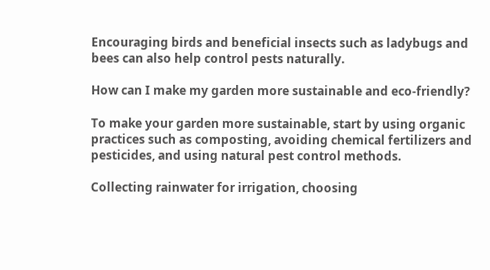Encouraging birds and beneficial insects such as ladybugs and bees can also help control pests naturally.

How can I make my garden more sustainable and eco-friendly?

To make your garden more sustainable, start by using organic practices such as composting, avoiding chemical fertilizers and pesticides, and using natural pest control methods.

Collecting rainwater for irrigation, choosing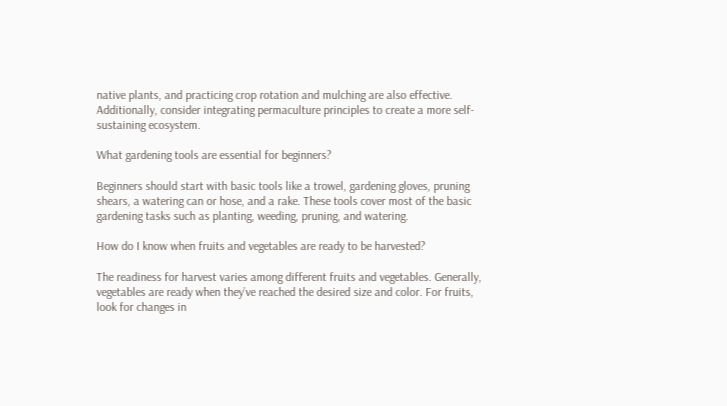native plants, and practicing crop rotation and mulching are also effective. Additionally, consider integrating permaculture principles to create a more self-sustaining ecosystem.

What gardening tools are essential for beginners?

Beginners should start with basic tools like a trowel, gardening gloves, pruning shears, a watering can or hose, and a rake. These tools cover most of the basic gardening tasks such as planting, weeding, pruning, and watering.

How do I know when fruits and vegetables are ready to be harvested?

The readiness for harvest varies among different fruits and vegetables. Generally, vegetables are ready when they’ve reached the desired size and color. For fruits, look for changes in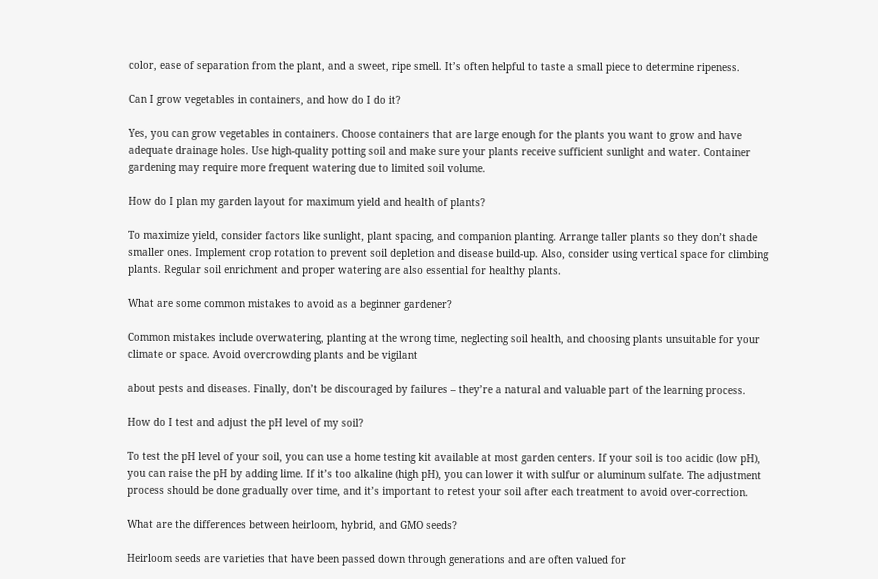color, ease of separation from the plant, and a sweet, ripe smell. It’s often helpful to taste a small piece to determine ripeness.

Can I grow vegetables in containers, and how do I do it?

Yes, you can grow vegetables in containers. Choose containers that are large enough for the plants you want to grow and have adequate drainage holes. Use high-quality potting soil and make sure your plants receive sufficient sunlight and water. Container gardening may require more frequent watering due to limited soil volume.

How do I plan my garden layout for maximum yield and health of plants?

To maximize yield, consider factors like sunlight, plant spacing, and companion planting. Arrange taller plants so they don’t shade smaller ones. Implement crop rotation to prevent soil depletion and disease build-up. Also, consider using vertical space for climbing plants. Regular soil enrichment and proper watering are also essential for healthy plants.

What are some common mistakes to avoid as a beginner gardener?

Common mistakes include overwatering, planting at the wrong time, neglecting soil health, and choosing plants unsuitable for your climate or space. Avoid overcrowding plants and be vigilant

about pests and diseases. Finally, don’t be discouraged by failures – they’re a natural and valuable part of the learning process.

How do I test and adjust the pH level of my soil?

To test the pH level of your soil, you can use a home testing kit available at most garden centers. If your soil is too acidic (low pH), you can raise the pH by adding lime. If it’s too alkaline (high pH), you can lower it with sulfur or aluminum sulfate. The adjustment process should be done gradually over time, and it’s important to retest your soil after each treatment to avoid over-correction.

What are the differences between heirloom, hybrid, and GMO seeds?

Heirloom seeds are varieties that have been passed down through generations and are often valued for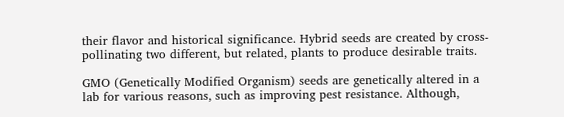their flavor and historical significance. Hybrid seeds are created by cross-pollinating two different, but related, plants to produce desirable traits.

GMO (Genetically Modified Organism) seeds are genetically altered in a lab for various reasons, such as improving pest resistance. Although,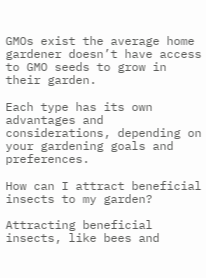GMOs exist the average home gardener doesn’t have access to GMO seeds to grow in their garden.

Each type has its own advantages and considerations, depending on your gardening goals and preferences.

How can I attract beneficial insects to my garden?

Attracting beneficial insects, like bees and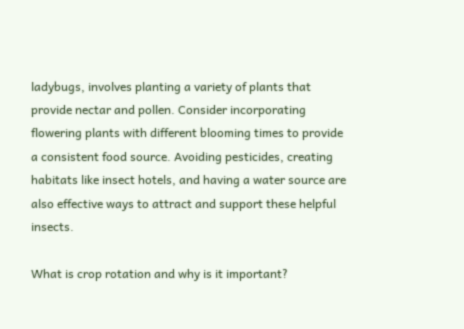ladybugs, involves planting a variety of plants that provide nectar and pollen. Consider incorporating flowering plants with different blooming times to provide a consistent food source. Avoiding pesticides, creating habitats like insect hotels, and having a water source are also effective ways to attract and support these helpful insects.

What is crop rotation and why is it important?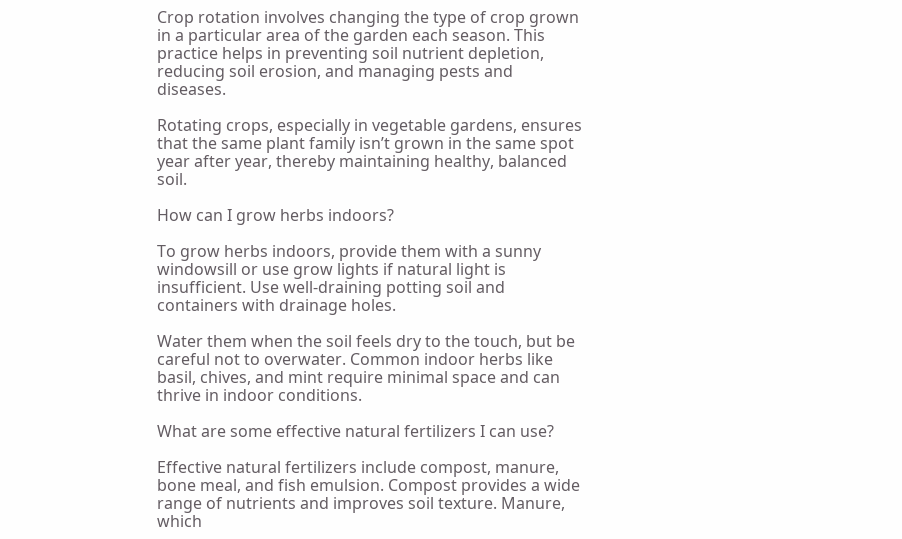Crop rotation involves changing the type of crop grown in a particular area of the garden each season. This practice helps in preventing soil nutrient depletion, reducing soil erosion, and managing pests and diseases.

Rotating crops, especially in vegetable gardens, ensures that the same plant family isn’t grown in the same spot year after year, thereby maintaining healthy, balanced soil.

How can I grow herbs indoors?

To grow herbs indoors, provide them with a sunny windowsill or use grow lights if natural light is insufficient. Use well-draining potting soil and containers with drainage holes.

Water them when the soil feels dry to the touch, but be careful not to overwater. Common indoor herbs like basil, chives, and mint require minimal space and can thrive in indoor conditions.

What are some effective natural fertilizers I can use?

Effective natural fertilizers include compost, manure, bone meal, and fish emulsion. Compost provides a wide range of nutrients and improves soil texture. Manure, which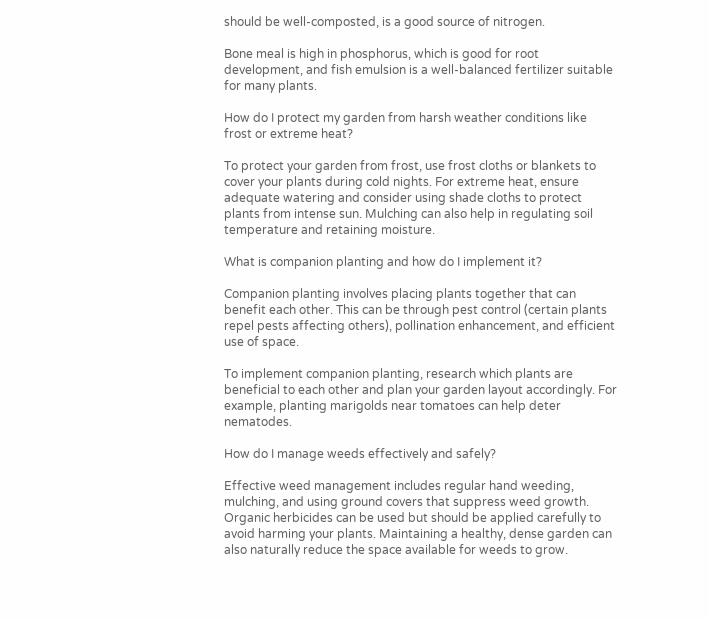should be well-composted, is a good source of nitrogen.

Bone meal is high in phosphorus, which is good for root development, and fish emulsion is a well-balanced fertilizer suitable for many plants.

How do I protect my garden from harsh weather conditions like frost or extreme heat?

To protect your garden from frost, use frost cloths or blankets to cover your plants during cold nights. For extreme heat, ensure adequate watering and consider using shade cloths to protect plants from intense sun. Mulching can also help in regulating soil temperature and retaining moisture.

What is companion planting and how do I implement it?

Companion planting involves placing plants together that can benefit each other. This can be through pest control (certain plants repel pests affecting others), pollination enhancement, and efficient use of space.

To implement companion planting, research which plants are beneficial to each other and plan your garden layout accordingly. For example, planting marigolds near tomatoes can help deter nematodes.

How do I manage weeds effectively and safely?

Effective weed management includes regular hand weeding, mulching, and using ground covers that suppress weed growth. Organic herbicides can be used but should be applied carefully to avoid harming your plants. Maintaining a healthy, dense garden can also naturally reduce the space available for weeds to grow.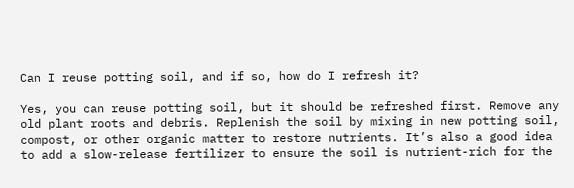Can I reuse potting soil, and if so, how do I refresh it?

Yes, you can reuse potting soil, but it should be refreshed first. Remove any old plant roots and debris. Replenish the soil by mixing in new potting soil, compost, or other organic matter to restore nutrients. It’s also a good idea to add a slow-release fertilizer to ensure the soil is nutrient-rich for the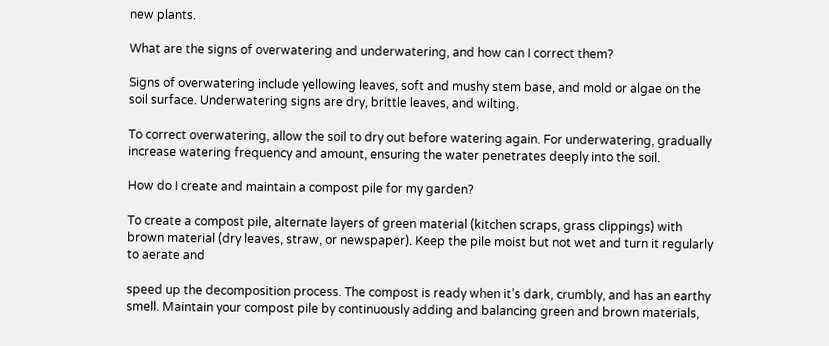new plants.

What are the signs of overwatering and underwatering, and how can I correct them?

Signs of overwatering include yellowing leaves, soft and mushy stem base, and mold or algae on the soil surface. Underwatering signs are dry, brittle leaves, and wilting.

To correct overwatering, allow the soil to dry out before watering again. For underwatering, gradually increase watering frequency and amount, ensuring the water penetrates deeply into the soil.

How do I create and maintain a compost pile for my garden?

To create a compost pile, alternate layers of green material (kitchen scraps, grass clippings) with brown material (dry leaves, straw, or newspaper). Keep the pile moist but not wet and turn it regularly to aerate and

speed up the decomposition process. The compost is ready when it’s dark, crumbly, and has an earthy smell. Maintain your compost pile by continuously adding and balancing green and brown materials,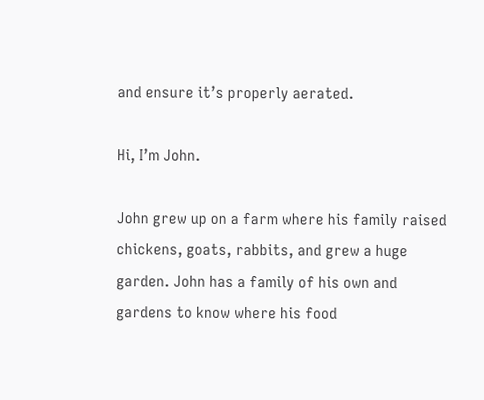and ensure it’s properly aerated.

Hi, I’m John.

John grew up on a farm where his family raised chickens, goats, rabbits, and grew a huge garden. John has a family of his own and gardens to know where his food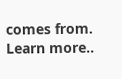comes from. Learn more..